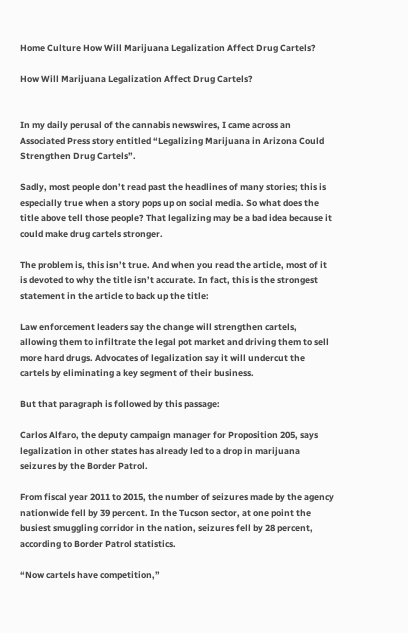Home Culture How Will Marijuana Legalization Affect Drug Cartels?

How Will Marijuana Legalization Affect Drug Cartels?


In my daily perusal of the cannabis newswires, I came across an Associated Press story entitled “Legalizing Marijuana in Arizona Could Strengthen Drug Cartels”.

Sadly, most people don’t read past the headlines of many stories; this is especially true when a story pops up on social media. So what does the title above tell those people? That legalizing may be a bad idea because it could make drug cartels stronger.

The problem is, this isn’t true. And when you read the article, most of it is devoted to why the title isn’t accurate. In fact, this is the strongest statement in the article to back up the title:

Law enforcement leaders say the change will strengthen cartels, allowing them to infiltrate the legal pot market and driving them to sell more hard drugs. Advocates of legalization say it will undercut the cartels by eliminating a key segment of their business.

But that paragraph is followed by this passage:

Carlos Alfaro, the deputy campaign manager for Proposition 205, says legalization in other states has already led to a drop in marijuana seizures by the Border Patrol.

From fiscal year 2011 to 2015, the number of seizures made by the agency nationwide fell by 39 percent. In the Tucson sector, at one point the busiest smuggling corridor in the nation, seizures fell by 28 percent, according to Border Patrol statistics.

“Now cartels have competition,”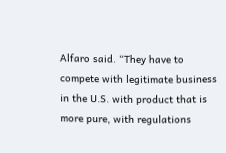Alfaro said. “They have to compete with legitimate business in the U.S. with product that is more pure, with regulations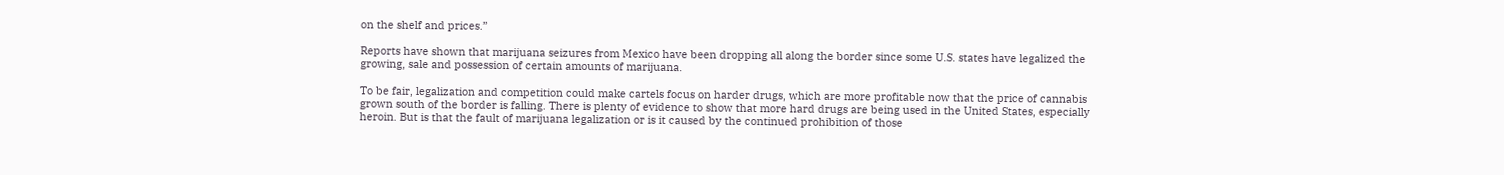on the shelf and prices.”

Reports have shown that marijuana seizures from Mexico have been dropping all along the border since some U.S. states have legalized the growing, sale and possession of certain amounts of marijuana.

To be fair, legalization and competition could make cartels focus on harder drugs, which are more profitable now that the price of cannabis grown south of the border is falling. There is plenty of evidence to show that more hard drugs are being used in the United States, especially heroin. But is that the fault of marijuana legalization or is it caused by the continued prohibition of those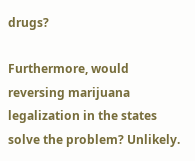drugs?

Furthermore, would reversing marijuana legalization in the states solve the problem? Unlikely.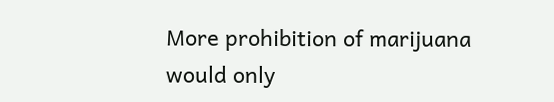More prohibition of marijuana would only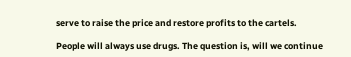serve to raise the price and restore profits to the cartels.

People will always use drugs. The question is, will we continue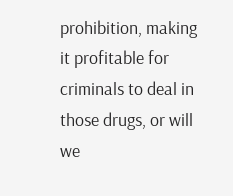prohibition, making it profitable for criminals to deal in those drugs, or will we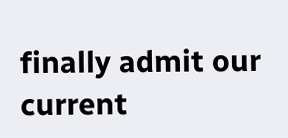finally admit our current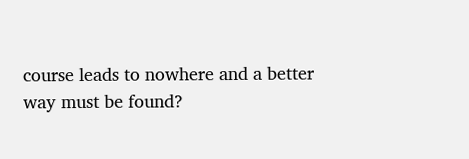course leads to nowhere and a better way must be found?